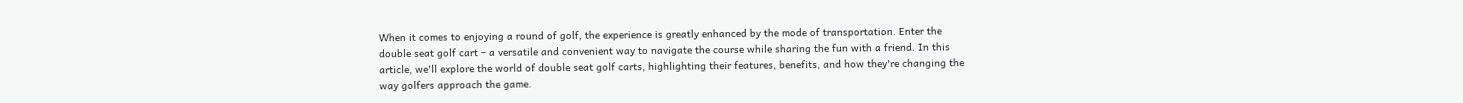When it comes to enjoying a round of golf, the experience is greatly enhanced by the mode of transportation. Enter the double seat golf cart – a versatile and convenient way to navigate the course while sharing the fun with a friend. In this article, we'll explore the world of double seat golf carts, highlighting their features, benefits, and how they're changing the way golfers approach the game.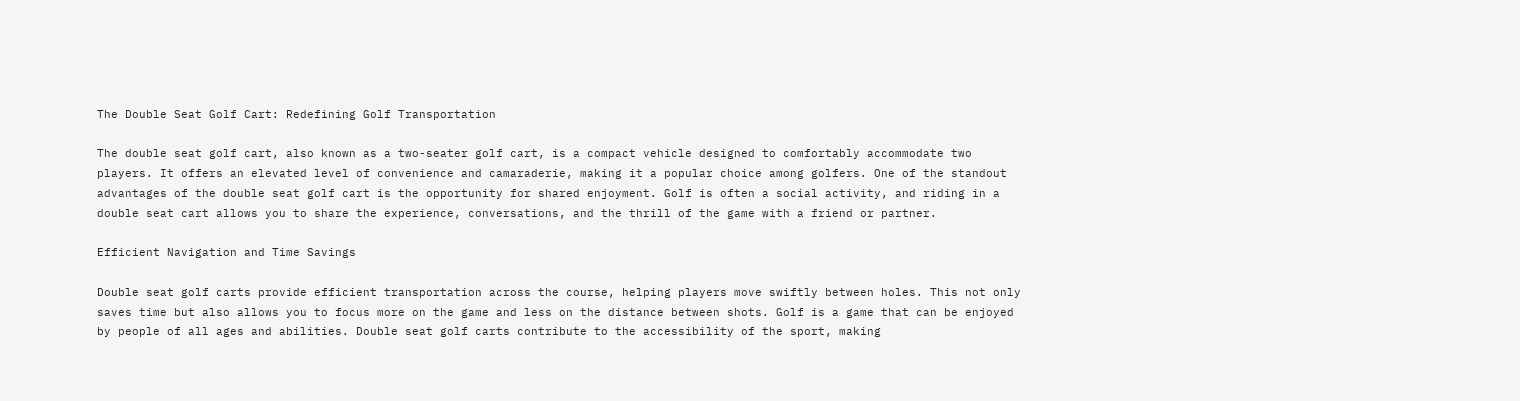The Double Seat Golf Cart: Redefining Golf Transportation

The double seat golf cart, also known as a two-seater golf cart, is a compact vehicle designed to comfortably accommodate two players. It offers an elevated level of convenience and camaraderie, making it a popular choice among golfers. One of the standout advantages of the double seat golf cart is the opportunity for shared enjoyment. Golf is often a social activity, and riding in a double seat cart allows you to share the experience, conversations, and the thrill of the game with a friend or partner.

Efficient Navigation and Time Savings

Double seat golf carts provide efficient transportation across the course, helping players move swiftly between holes. This not only saves time but also allows you to focus more on the game and less on the distance between shots. Golf is a game that can be enjoyed by people of all ages and abilities. Double seat golf carts contribute to the accessibility of the sport, making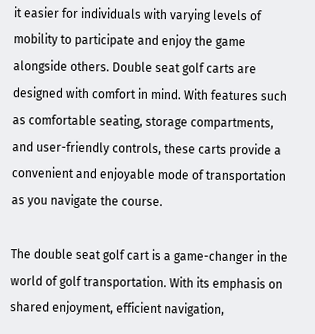it easier for individuals with varying levels of mobility to participate and enjoy the game alongside others. Double seat golf carts are designed with comfort in mind. With features such as comfortable seating, storage compartments, and user-friendly controls, these carts provide a convenient and enjoyable mode of transportation as you navigate the course.

The double seat golf cart is a game-changer in the world of golf transportation. With its emphasis on shared enjoyment, efficient navigation,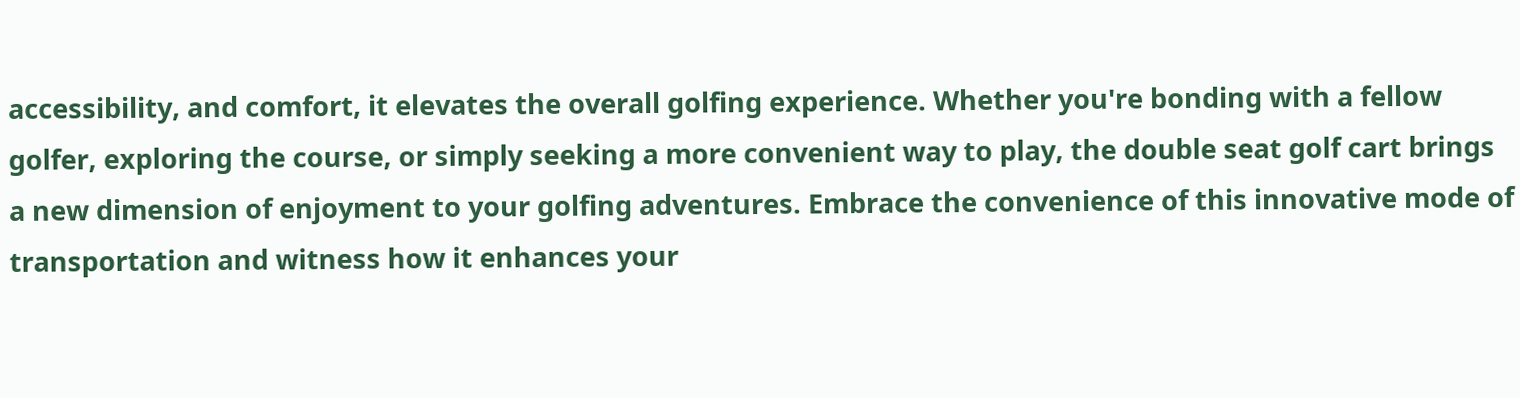accessibility, and comfort, it elevates the overall golfing experience. Whether you're bonding with a fellow golfer, exploring the course, or simply seeking a more convenient way to play, the double seat golf cart brings a new dimension of enjoyment to your golfing adventures. Embrace the convenience of this innovative mode of transportation and witness how it enhances your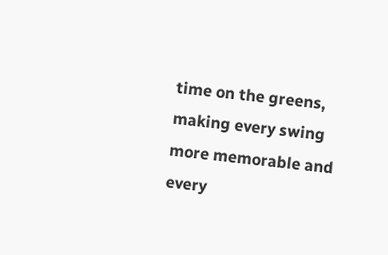time on the greens, making every swing more memorable and every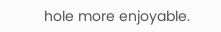hole more enjoyable.